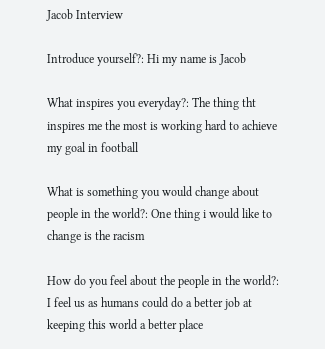Jacob Interview

Introduce yourself?: Hi my name is Jacob

What inspires you everyday?: The thing tht inspires me the most is working hard to achieve my goal in football

What is something you would change about people in the world?: One thing i would like to change is the racism

How do you feel about the people in the world?: I feel us as humans could do a better job at keeping this world a better place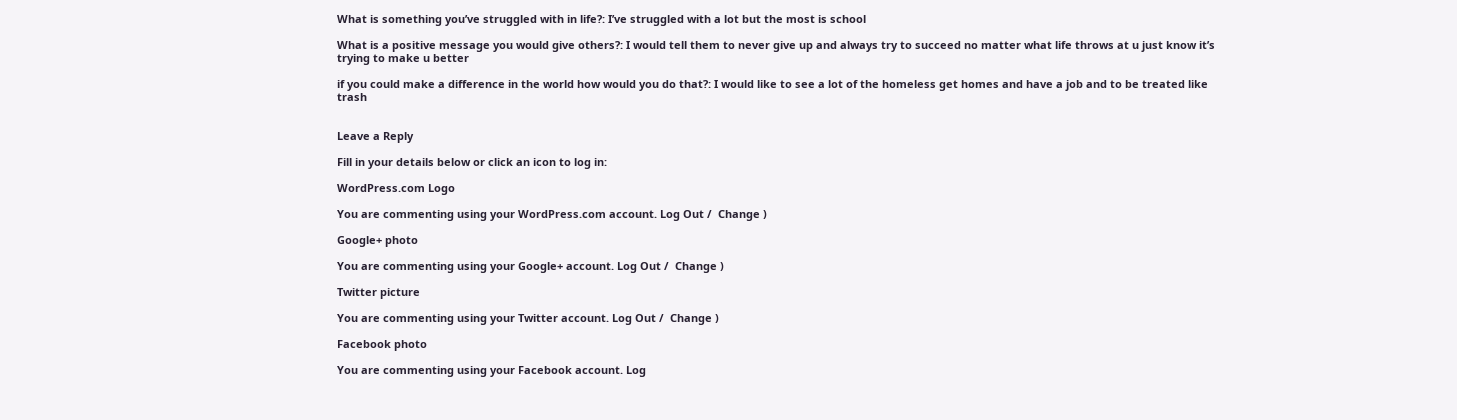What is something you’ve struggled with in life?: I’ve struggled with a lot but the most is school

What is a positive message you would give others?: I would tell them to never give up and always try to succeed no matter what life throws at u just know it’s trying to make u better

if you could make a difference in the world how would you do that?: I would like to see a lot of the homeless get homes and have a job and to be treated like trash


Leave a Reply

Fill in your details below or click an icon to log in:

WordPress.com Logo

You are commenting using your WordPress.com account. Log Out /  Change )

Google+ photo

You are commenting using your Google+ account. Log Out /  Change )

Twitter picture

You are commenting using your Twitter account. Log Out /  Change )

Facebook photo

You are commenting using your Facebook account. Log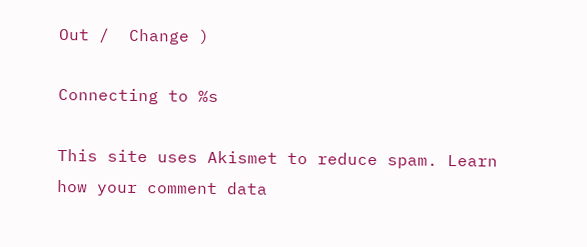Out /  Change )

Connecting to %s

This site uses Akismet to reduce spam. Learn how your comment data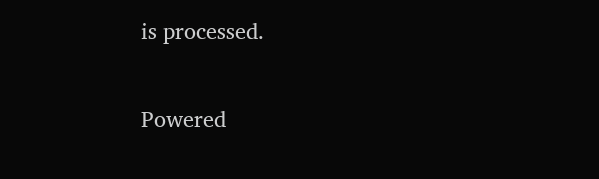is processed.

Powered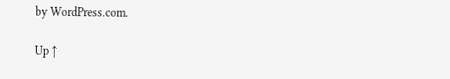by WordPress.com.

Up ↑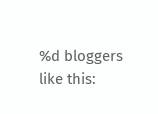%d bloggers like this: